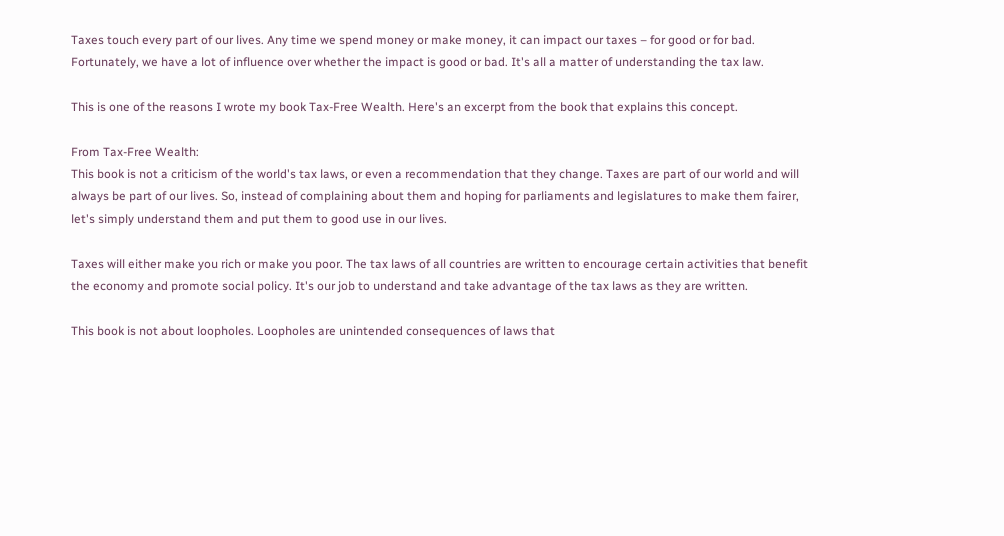Taxes touch every part of our lives. Any time we spend money or make money, it can impact our taxes – for good or for bad. Fortunately, we have a lot of influence over whether the impact is good or bad. It's all a matter of understanding the tax law.

This is one of the reasons I wrote my book Tax-Free Wealth. Here's an excerpt from the book that explains this concept.

From Tax-Free Wealth:
This book is not a criticism of the world's tax laws, or even a recommendation that they change. Taxes are part of our world and will always be part of our lives. So, instead of complaining about them and hoping for parliaments and legislatures to make them fairer, let's simply understand them and put them to good use in our lives.

Taxes will either make you rich or make you poor. The tax laws of all countries are written to encourage certain activities that benefit the economy and promote social policy. It's our job to understand and take advantage of the tax laws as they are written.

This book is not about loopholes. Loopholes are unintended consequences of laws that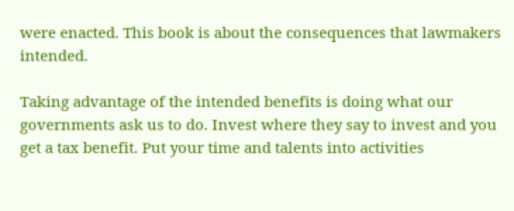were enacted. This book is about the consequences that lawmakers intended.

Taking advantage of the intended benefits is doing what our governments ask us to do. Invest where they say to invest and you get a tax benefit. Put your time and talents into activities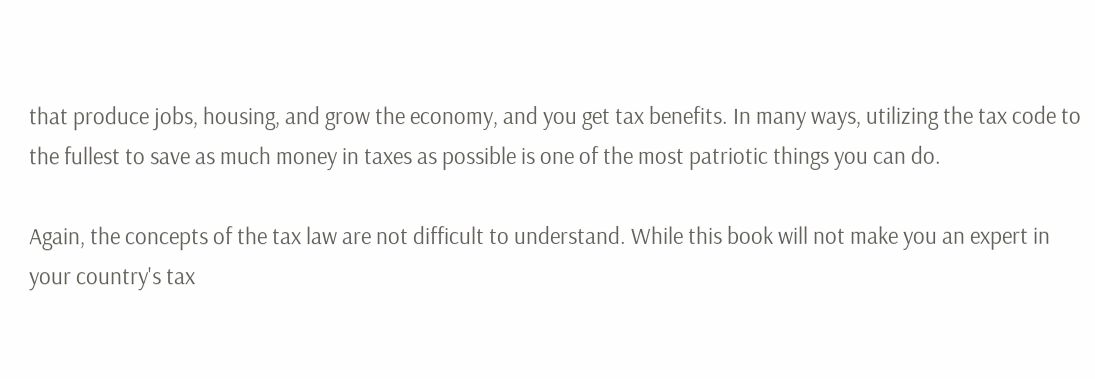that produce jobs, housing, and grow the economy, and you get tax benefits. In many ways, utilizing the tax code to the fullest to save as much money in taxes as possible is one of the most patriotic things you can do.

Again, the concepts of the tax law are not difficult to understand. While this book will not make you an expert in your country's tax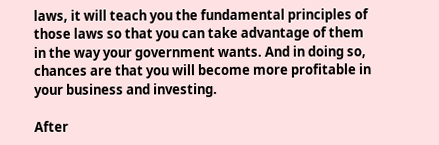laws, it will teach you the fundamental principles of those laws so that you can take advantage of them in the way your government wants. And in doing so, chances are that you will become more profitable in your business and investing.

After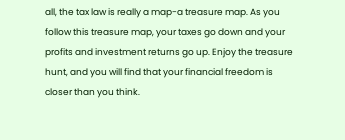all, the tax law is really a map-a treasure map. As you follow this treasure map, your taxes go down and your profits and investment returns go up. Enjoy the treasure hunt, and you will find that your financial freedom is closer than you think.